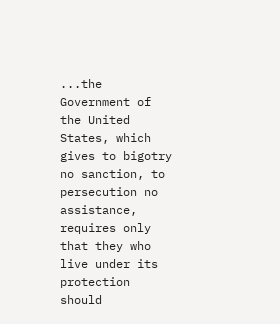...the Government of the United States, which gives to bigotry no sanction, to persecution no assistance, requires only that they who live under its protection should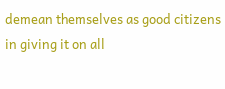demean themselves as good citizens in giving it on all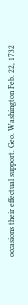occasions their effectual support. Geo. Washington Feb. 22, 1732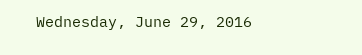Wednesday, June 29, 2016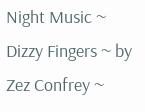Night Music ~ Dizzy Fingers ~ by Zez Confrey ~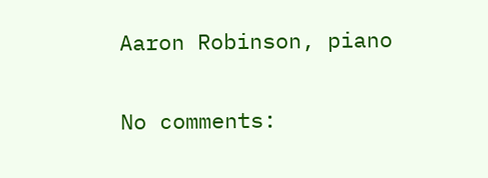Aaron Robinson, piano

No comments: